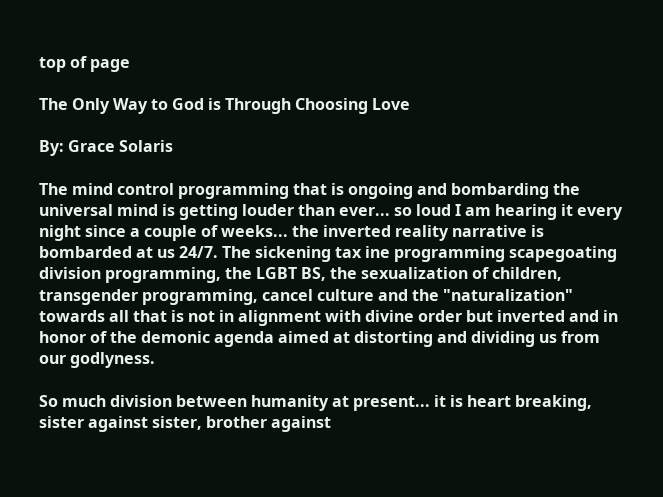top of page

The Only Way to God is Through Choosing Love

By: Grace Solaris

The mind control programming that is ongoing and bombarding the universal mind is getting louder than ever... so loud I am hearing it every night since a couple of weeks... the inverted reality narrative is bombarded at us 24/7. The sickening tax ine programming scapegoating division programming, the LGBT BS, the sexualization of children, transgender programming, cancel culture and the "naturalization" towards all that is not in alignment with divine order but inverted and in honor of the demonic agenda aimed at distorting and dividing us from our godlyness.

So much division between humanity at present... it is heart breaking, sister against sister, brother against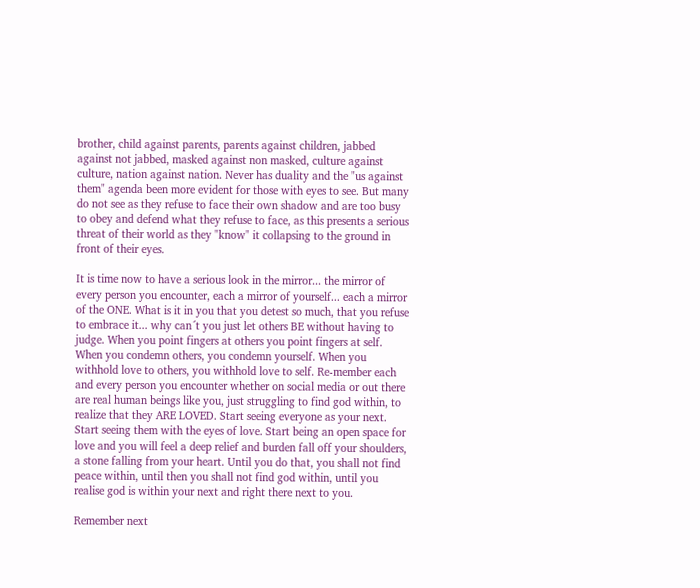brother, child against parents, parents against children, jabbed against not jabbed, masked against non masked, culture against culture, nation against nation. Never has duality and the "us against them" agenda been more evident for those with eyes to see. But many do not see as they refuse to face their own shadow and are too busy to obey and defend what they refuse to face, as this presents a serious threat of their world as they "know" it collapsing to the ground in front of their eyes.

It is time now to have a serious look in the mirror... the mirror of every person you encounter, each a mirror of yourself... each a mirror of the ONE. What is it in you that you detest so much, that you refuse to embrace it... why can´t you just let others BE without having to judge. When you point fingers at others you point fingers at self. When you condemn others, you condemn yourself. When you withhold love to others, you withhold love to self. Re-member each and every person you encounter whether on social media or out there are real human beings like you, just struggling to find god within, to realize that they ARE LOVED. Start seeing everyone as your next. Start seeing them with the eyes of love. Start being an open space for love and you will feel a deep relief and burden fall off your shoulders, a stone falling from your heart. Until you do that, you shall not find peace within, until then you shall not find god within, until you realise god is within your next and right there next to you.

Remember next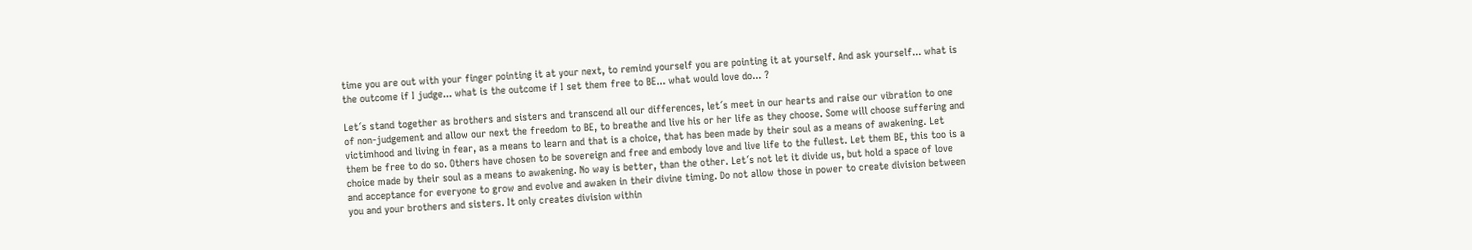time you are out with your finger pointing it at your next, to remind yourself you are pointing it at yourself. And ask yourself... what is the outcome if I judge... what is the outcome if I set them free to BE... what would love do... ?

Let´s stand together as brothers and sisters and transcend all our differences, let´s meet in our hearts and raise our vibration to one of non-judgement and allow our next the freedom to BE, to breathe and live his or her life as they choose. Some will choose suffering and victimhood and living in fear, as a means to learn and that is a choice, that has been made by their soul as a means of awakening. Let them be free to do so. Others have chosen to be sovereign and free and embody love and live life to the fullest. Let them BE, this too is a choice made by their soul as a means to awakening. No way is better, than the other. Let´s not let it divide us, but hold a space of love and acceptance for everyone to grow and evolve and awaken in their divine timing. Do not allow those in power to create division between you and your brothers and sisters. It only creates division within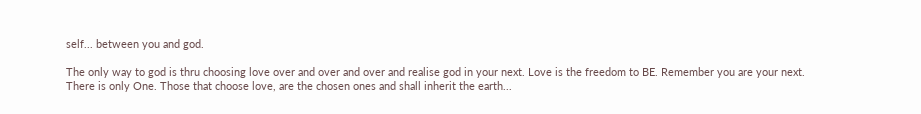self... between you and god.

The only way to god is thru choosing love over and over and over and realise god in your next. Love is the freedom to BE. Remember you are your next. There is only One. Those that choose love, are the chosen ones and shall inherit the earth...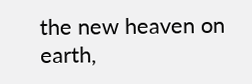the new heaven on earth,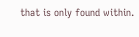that is only found within.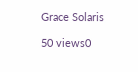Grace Solaris

50 views0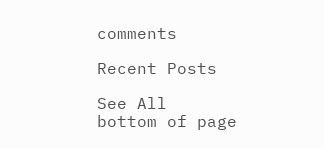comments

Recent Posts

See All
bottom of page